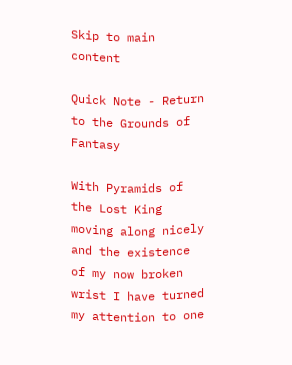Skip to main content

Quick Note - Return to the Grounds of Fantasy

With Pyramids of the Lost King moving along nicely and the existence of my now broken wrist I have turned my attention to one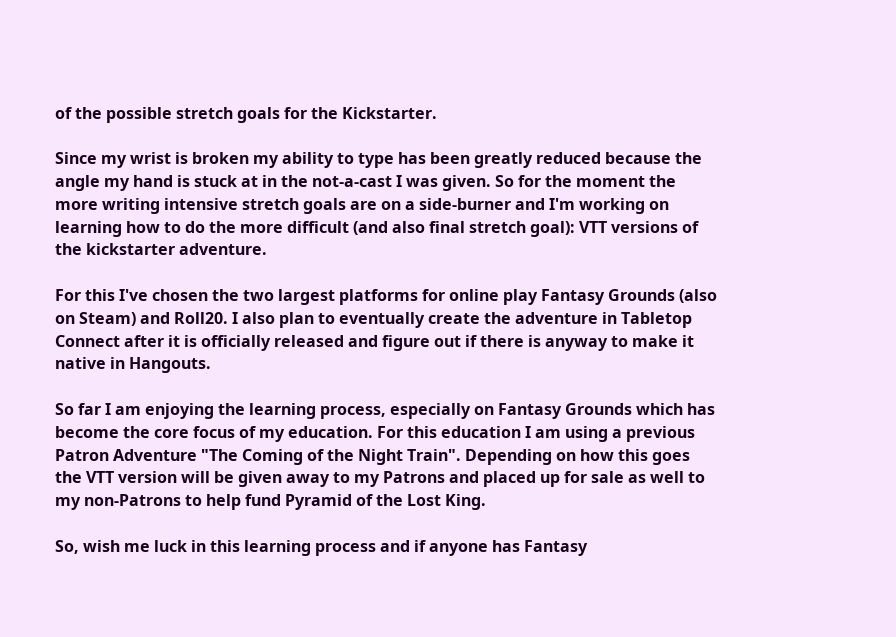of the possible stretch goals for the Kickstarter.

Since my wrist is broken my ability to type has been greatly reduced because the angle my hand is stuck at in the not-a-cast I was given. So for the moment the more writing intensive stretch goals are on a side-burner and I'm working on learning how to do the more difficult (and also final stretch goal): VTT versions of the kickstarter adventure.

For this I've chosen the two largest platforms for online play Fantasy Grounds (also on Steam) and Roll20. I also plan to eventually create the adventure in Tabletop Connect after it is officially released and figure out if there is anyway to make it native in Hangouts.

So far I am enjoying the learning process, especially on Fantasy Grounds which has become the core focus of my education. For this education I am using a previous Patron Adventure "The Coming of the Night Train". Depending on how this goes the VTT version will be given away to my Patrons and placed up for sale as well to my non-Patrons to help fund Pyramid of the Lost King.

So, wish me luck in this learning process and if anyone has Fantasy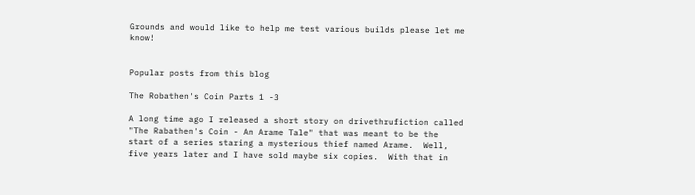Grounds and would like to help me test various builds please let me know!


Popular posts from this blog

The Robathen's Coin Parts 1 -3

A long time ago I released a short story on drivethrufiction called "The Rabathen's Coin - An Arame Tale" that was meant to be the start of a series staring a mysterious thief named Arame.  Well, five years later and I have sold maybe six copies.  With that in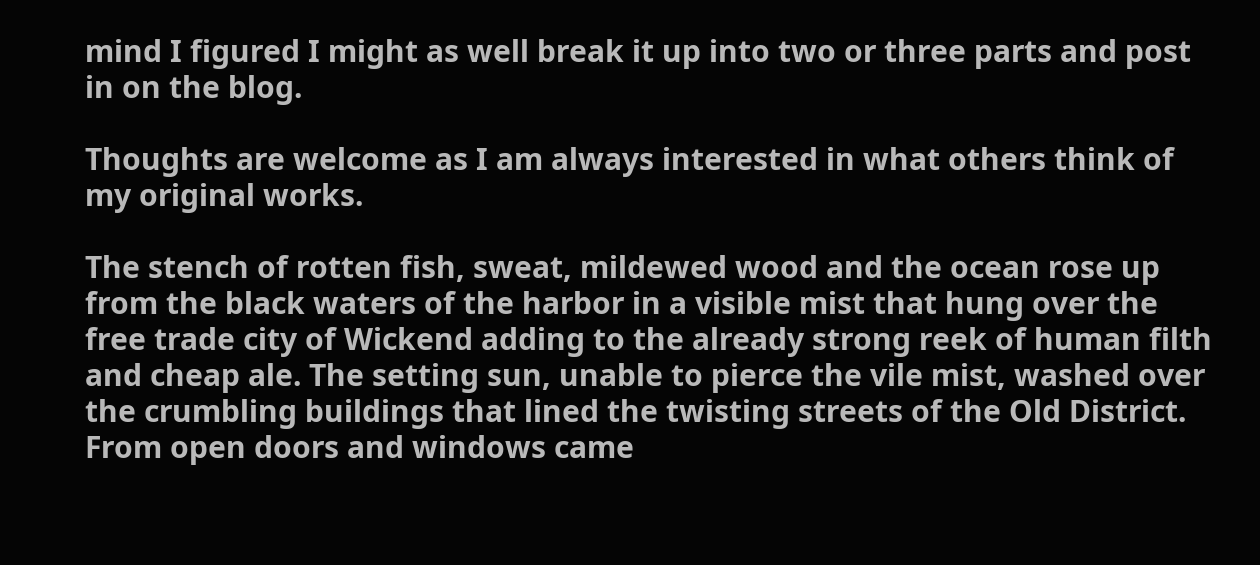mind I figured I might as well break it up into two or three parts and post in on the blog.

Thoughts are welcome as I am always interested in what others think of my original works.

The stench of rotten fish, sweat, mildewed wood and the ocean rose up from the black waters of the harbor in a visible mist that hung over the free trade city of Wickend adding to the already strong reek of human filth and cheap ale. The setting sun, unable to pierce the vile mist, washed over the crumbling buildings that lined the twisting streets of the Old District. From open doors and windows came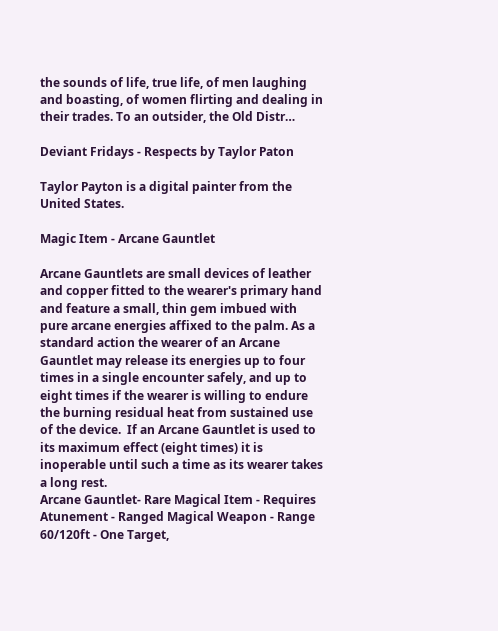the sounds of life, true life, of men laughing and boasting, of women flirting and dealing in their trades. To an outsider, the Old Distr…

Deviant Fridays - Respects by Taylor Paton

Taylor Payton is a digital painter from the United States.

Magic Item - Arcane Gauntlet

Arcane Gauntlets are small devices of leather and copper fitted to the wearer's primary hand and feature a small, thin gem imbued with pure arcane energies affixed to the palm. As a standard action the wearer of an Arcane Gauntlet may release its energies up to four times in a single encounter safely, and up to eight times if the wearer is willing to endure the burning residual heat from sustained use of the device.  If an Arcane Gauntlet is used to its maximum effect (eight times) it is inoperable until such a time as its wearer takes a long rest.
Arcane Gauntlet- Rare Magical Item - Requires Atunement - Ranged Magical Weapon - Range 60/120ft - One Target,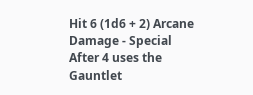Hit 6 (1d6 + 2) Arcane Damage - Special After 4 uses the Gauntlet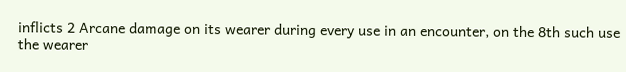inflicts 2 Arcane damage on its wearer during every use in an encounter, on the 8th such use the wearer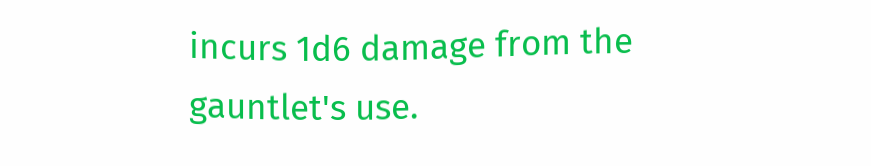incurs 1d6 damage from the gauntlet's use.